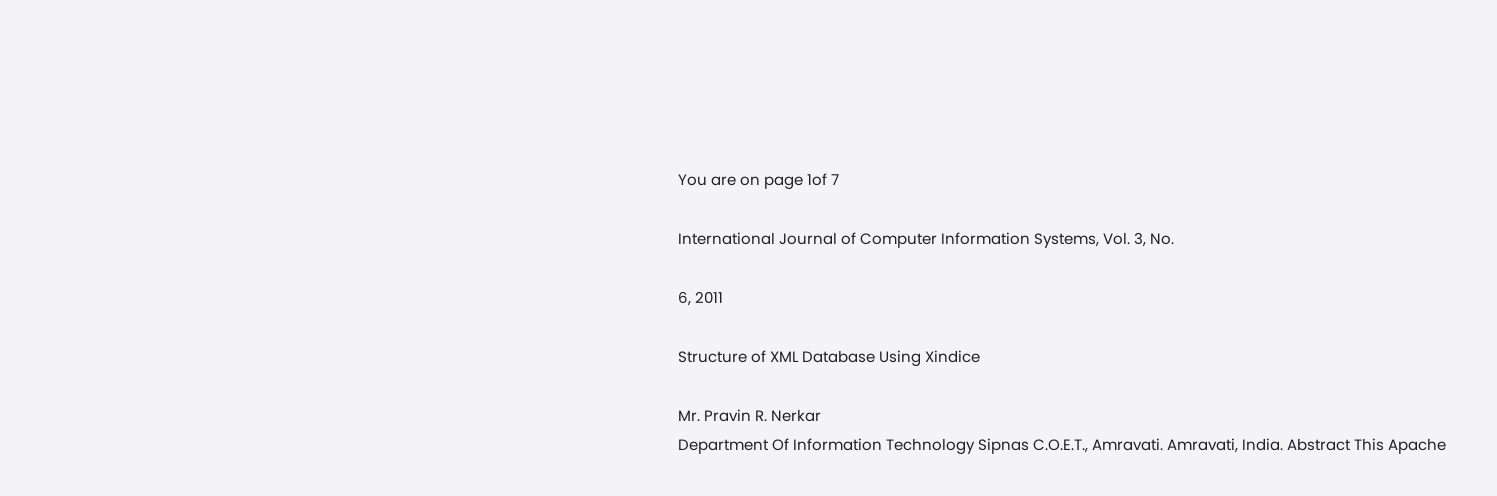You are on page 1of 7

International Journal of Computer Information Systems, Vol. 3, No.

6, 2011

Structure of XML Database Using Xindice

Mr. Pravin R. Nerkar
Department Of Information Technology Sipnas C.O.E.T., Amravati. Amravati, India. Abstract This Apache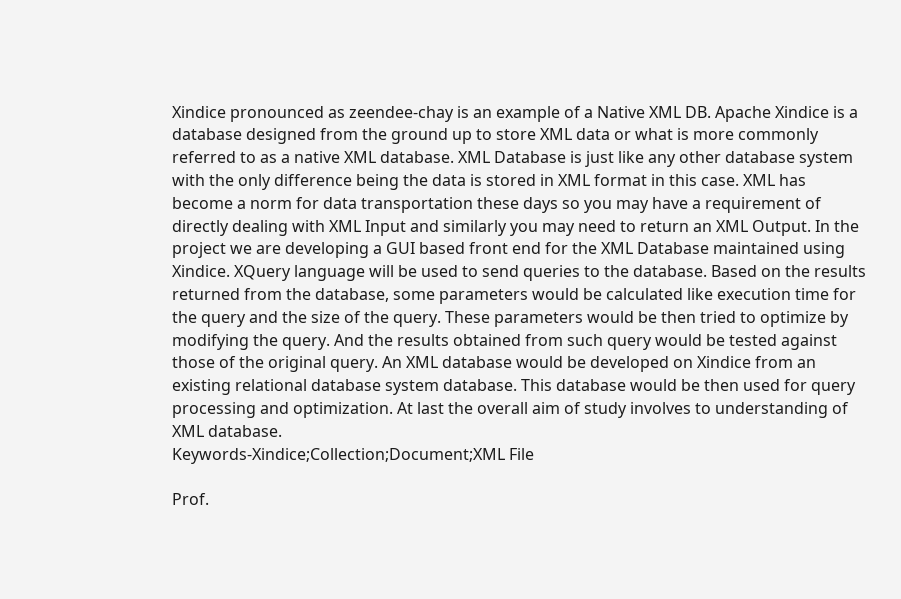Xindice pronounced as zeendee-chay is an example of a Native XML DB. Apache Xindice is a database designed from the ground up to store XML data or what is more commonly referred to as a native XML database. XML Database is just like any other database system with the only difference being the data is stored in XML format in this case. XML has become a norm for data transportation these days so you may have a requirement of directly dealing with XML Input and similarly you may need to return an XML Output. In the project we are developing a GUI based front end for the XML Database maintained using Xindice. XQuery language will be used to send queries to the database. Based on the results returned from the database, some parameters would be calculated like execution time for the query and the size of the query. These parameters would be then tried to optimize by modifying the query. And the results obtained from such query would be tested against those of the original query. An XML database would be developed on Xindice from an existing relational database system database. This database would be then used for query processing and optimization. At last the overall aim of study involves to understanding of XML database.
Keywords-Xindice;Collection;Document;XML File

Prof.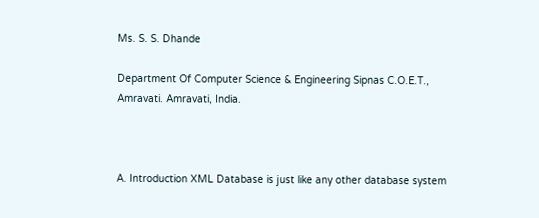Ms. S. S. Dhande

Department Of Computer Science & Engineering Sipnas C.O.E.T., Amravati. Amravati, India.



A. Introduction XML Database is just like any other database system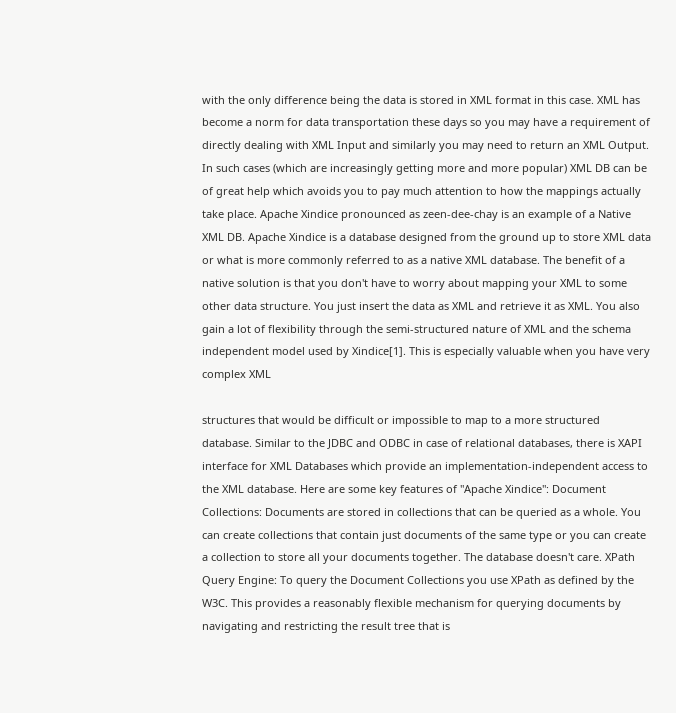with the only difference being the data is stored in XML format in this case. XML has become a norm for data transportation these days so you may have a requirement of directly dealing with XML Input and similarly you may need to return an XML Output. In such cases (which are increasingly getting more and more popular) XML DB can be of great help which avoids you to pay much attention to how the mappings actually take place. Apache Xindice pronounced as zeen-dee-chay is an example of a Native XML DB. Apache Xindice is a database designed from the ground up to store XML data or what is more commonly referred to as a native XML database. The benefit of a native solution is that you don't have to worry about mapping your XML to some other data structure. You just insert the data as XML and retrieve it as XML. You also gain a lot of flexibility through the semi-structured nature of XML and the schema independent model used by Xindice[1]. This is especially valuable when you have very complex XML

structures that would be difficult or impossible to map to a more structured database. Similar to the JDBC and ODBC in case of relational databases, there is XAPI interface for XML Databases which provide an implementation-independent access to the XML database. Here are some key features of "Apache Xindice": Document Collections: Documents are stored in collections that can be queried as a whole. You can create collections that contain just documents of the same type or you can create a collection to store all your documents together. The database doesn't care. XPath Query Engine: To query the Document Collections you use XPath as defined by the W3C. This provides a reasonably flexible mechanism for querying documents by navigating and restricting the result tree that is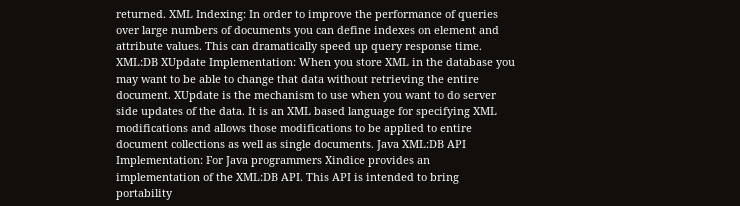returned. XML Indexing: In order to improve the performance of queries over large numbers of documents you can define indexes on element and attribute values. This can dramatically speed up query response time. XML:DB XUpdate Implementation: When you store XML in the database you may want to be able to change that data without retrieving the entire document. XUpdate is the mechanism to use when you want to do server side updates of the data. It is an XML based language for specifying XML modifications and allows those modifications to be applied to entire document collections as well as single documents. Java XML:DB API Implementation: For Java programmers Xindice provides an implementation of the XML:DB API. This API is intended to bring portability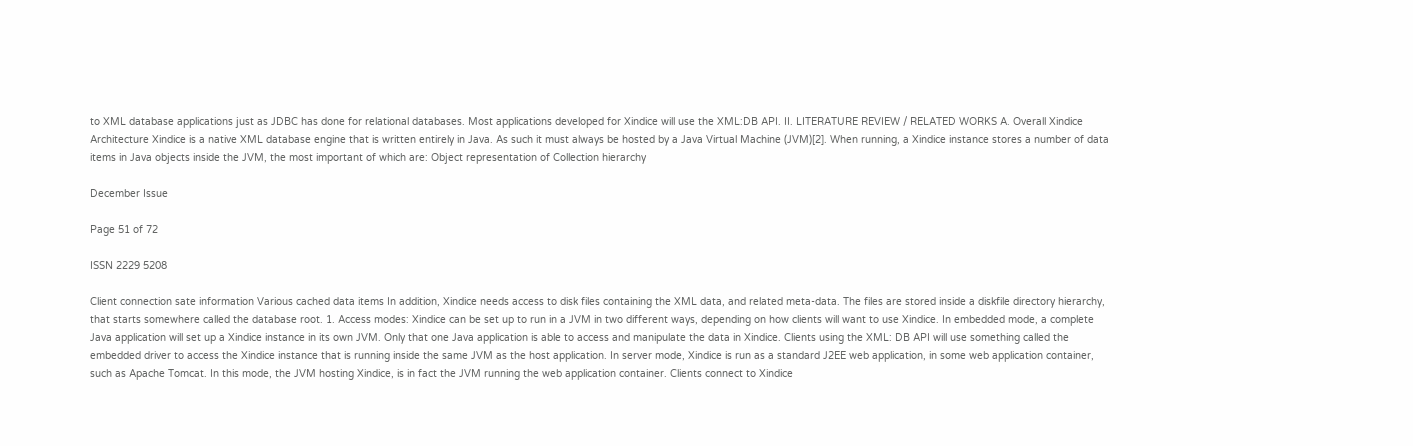to XML database applications just as JDBC has done for relational databases. Most applications developed for Xindice will use the XML:DB API. II. LITERATURE REVIEW / RELATED WORKS A. Overall Xindice Architecture Xindice is a native XML database engine that is written entirely in Java. As such it must always be hosted by a Java Virtual Machine (JVM)[2]. When running, a Xindice instance stores a number of data items in Java objects inside the JVM, the most important of which are: Object representation of Collection hierarchy

December Issue

Page 51 of 72

ISSN 2229 5208

Client connection sate information Various cached data items In addition, Xindice needs access to disk files containing the XML data, and related meta-data. The files are stored inside a diskfile directory hierarchy, that starts somewhere called the database root. 1. Access modes: Xindice can be set up to run in a JVM in two different ways, depending on how clients will want to use Xindice. In embedded mode, a complete Java application will set up a Xindice instance in its own JVM. Only that one Java application is able to access and manipulate the data in Xindice. Clients using the XML: DB API will use something called the embedded driver to access the Xindice instance that is running inside the same JVM as the host application. In server mode, Xindice is run as a standard J2EE web application, in some web application container, such as Apache Tomcat. In this mode, the JVM hosting Xindice, is in fact the JVM running the web application container. Clients connect to Xindice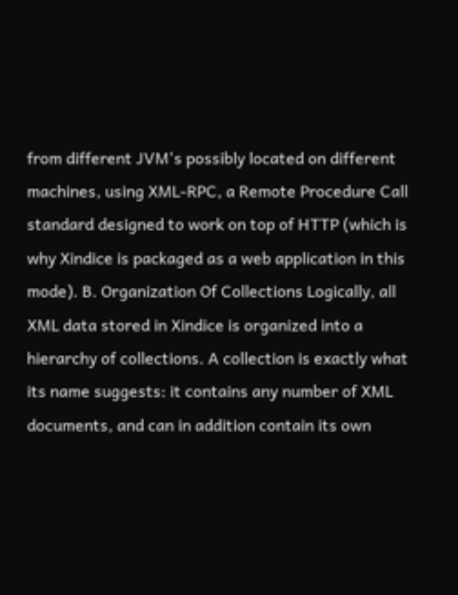from different JVM's possibly located on different machines, using XML-RPC, a Remote Procedure Call standard designed to work on top of HTTP (which is why Xindice is packaged as a web application in this mode). B. Organization Of Collections Logically, all XML data stored in Xindice is organized into a hierarchy of collections. A collection is exactly what its name suggests: it contains any number of XML documents, and can in addition contain its own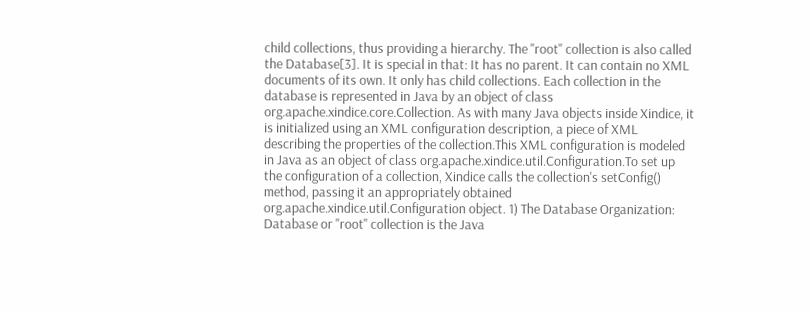child collections, thus providing a hierarchy. The "root" collection is also called the Database[3]. It is special in that: It has no parent. It can contain no XML documents of its own. It only has child collections. Each collection in the database is represented in Java by an object of class org.apache.xindice.core.Collection. As with many Java objects inside Xindice, it is initialized using an XML configuration description, a piece of XML describing the properties of the collection.This XML configuration is modeled in Java as an object of class org.apache.xindice.util.Configuration.To set up the configuration of a collection, Xindice calls the collection's setConfig() method, passing it an appropriately obtained org.apache.xindice.util.Configuration object. 1) The Database Organization: Database or "root" collection is the Java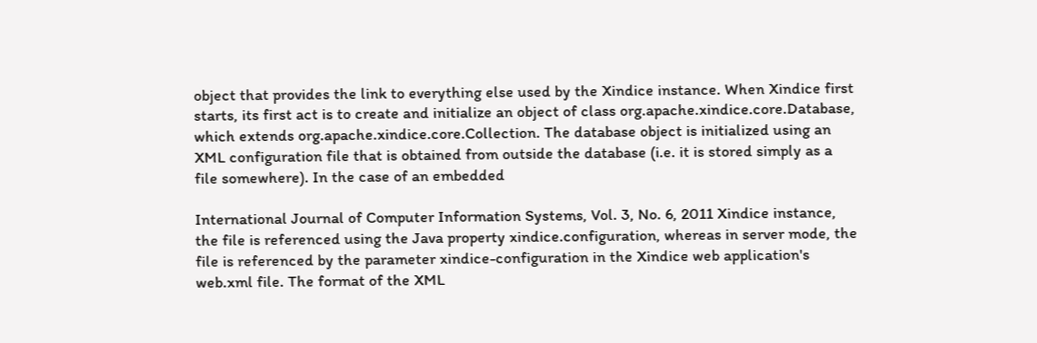object that provides the link to everything else used by the Xindice instance. When Xindice first starts, its first act is to create and initialize an object of class org.apache.xindice.core.Database, which extends org.apache.xindice.core.Collection. The database object is initialized using an XML configuration file that is obtained from outside the database (i.e. it is stored simply as a file somewhere). In the case of an embedded

International Journal of Computer Information Systems, Vol. 3, No. 6, 2011 Xindice instance, the file is referenced using the Java property xindice.configuration, whereas in server mode, the file is referenced by the parameter xindice-configuration in the Xindice web application's web.xml file. The format of the XML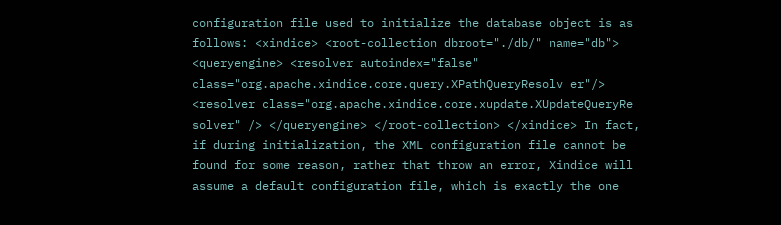configuration file used to initialize the database object is as follows: <xindice> <root-collection dbroot="./db/" name="db"> <queryengine> <resolver autoindex="false" class="org.apache.xindice.core.query.XPathQueryResolv er"/> <resolver class="org.apache.xindice.core.xupdate.XUpdateQueryRe solver" /> </queryengine> </root-collection> </xindice> In fact, if during initialization, the XML configuration file cannot be found for some reason, rather that throw an error, Xindice will assume a default configuration file, which is exactly the one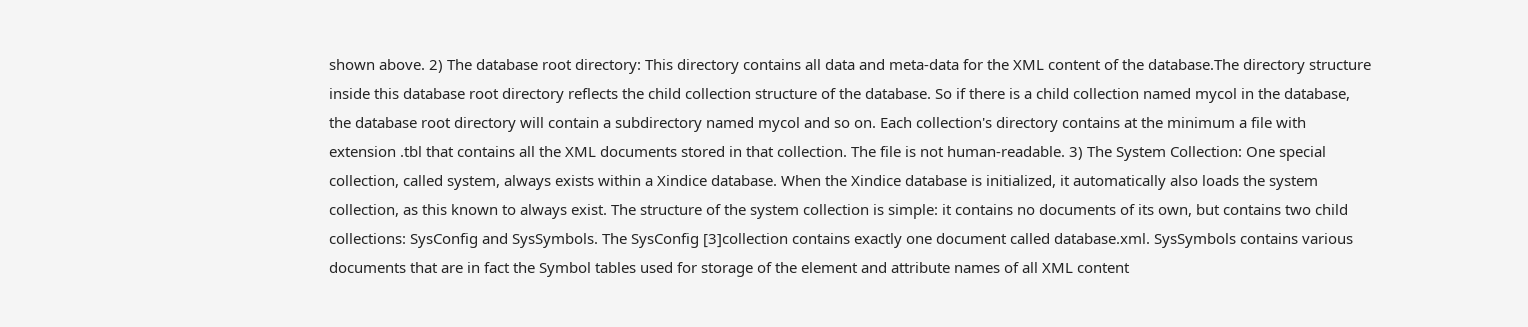shown above. 2) The database root directory: This directory contains all data and meta-data for the XML content of the database.The directory structure inside this database root directory reflects the child collection structure of the database. So if there is a child collection named mycol in the database, the database root directory will contain a subdirectory named mycol and so on. Each collection's directory contains at the minimum a file with extension .tbl that contains all the XML documents stored in that collection. The file is not human-readable. 3) The System Collection: One special collection, called system, always exists within a Xindice database. When the Xindice database is initialized, it automatically also loads the system collection, as this known to always exist. The structure of the system collection is simple: it contains no documents of its own, but contains two child collections: SysConfig and SysSymbols. The SysConfig [3]collection contains exactly one document called database.xml. SysSymbols contains various documents that are in fact the Symbol tables used for storage of the element and attribute names of all XML content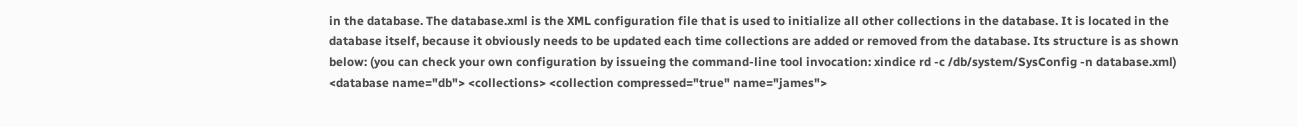in the database. The database.xml is the XML configuration file that is used to initialize all other collections in the database. It is located in the database itself, because it obviously needs to be updated each time collections are added or removed from the database. Its structure is as shown below: (you can check your own configuration by issueing the command-line tool invocation: xindice rd -c /db/system/SysConfig -n database.xml) <database name="db"> <collections> <collection compressed="true" name="james">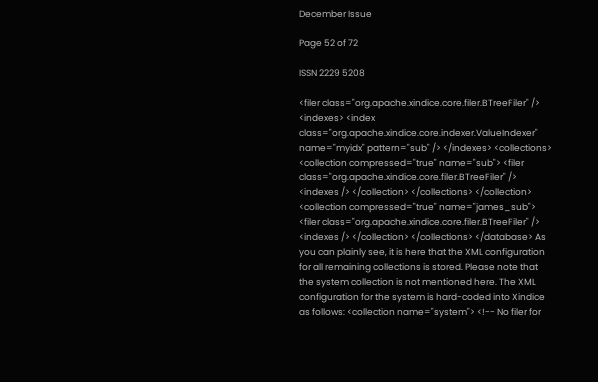December Issue

Page 52 of 72

ISSN 2229 5208

<filer class="org.apache.xindice.core.filer.BTreeFiler" /> <indexes> <index class="org.apache.xindice.core.indexer.ValueIndexer" name="myidx" pattern="sub" /> </indexes> <collections> <collection compressed="true" name="sub"> <filer class="org.apache.xindice.core.filer.BTreeFiler" /> <indexes /> </collection> </collections> </collection> <collection compressed="true" name="james_sub"> <filer class="org.apache.xindice.core.filer.BTreeFiler" /> <indexes /> </collection> </collections> </database> As you can plainly see, it is here that the XML configuration for all remaining collections is stored. Please note that the system collection is not mentioned here. The XML configuration for the system is hard-coded into Xindice as follows: <collection name="system"> <!-- No filer for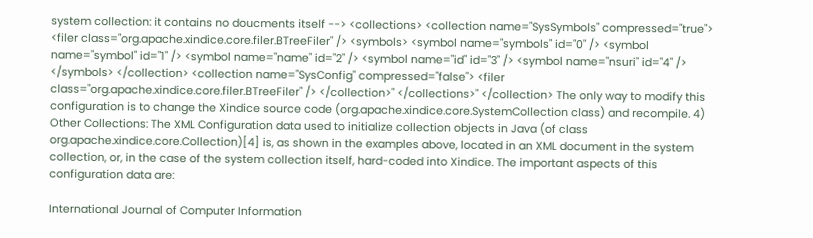system collection: it contains no doucments itself --> <collections> <collection name="SysSymbols" compressed="true"> <filer class="org.apache.xindice.core.filer.BTreeFiler" /> <symbols> <symbol name="symbols" id="0" /> <symbol name="symbol" id="1" /> <symbol name="name" id="2" /> <symbol name="id" id="3" /> <symbol name="nsuri" id="4" /> </symbols> </collection> <collection name="SysConfig" compressed="false"> <filer class="org.apache.xindice.core.filer.BTreeFiler" /> </collection>" </collections>" </collection> The only way to modify this configuration is to change the Xindice source code (org.apache.xindice.core.SystemCollection class) and recompile. 4) Other Collections: The XML Configuration data used to initialize collection objects in Java (of class org.apache.xindice.core.Collection)[4] is, as shown in the examples above, located in an XML document in the system collection, or, in the case of the system collection itself, hard-coded into Xindice. The important aspects of this configuration data are:

International Journal of Computer Information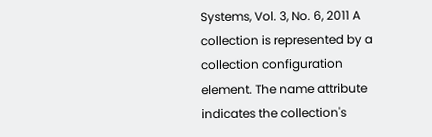Systems, Vol. 3, No. 6, 2011 A collection is represented by a collection configuration element. The name attribute indicates the collection's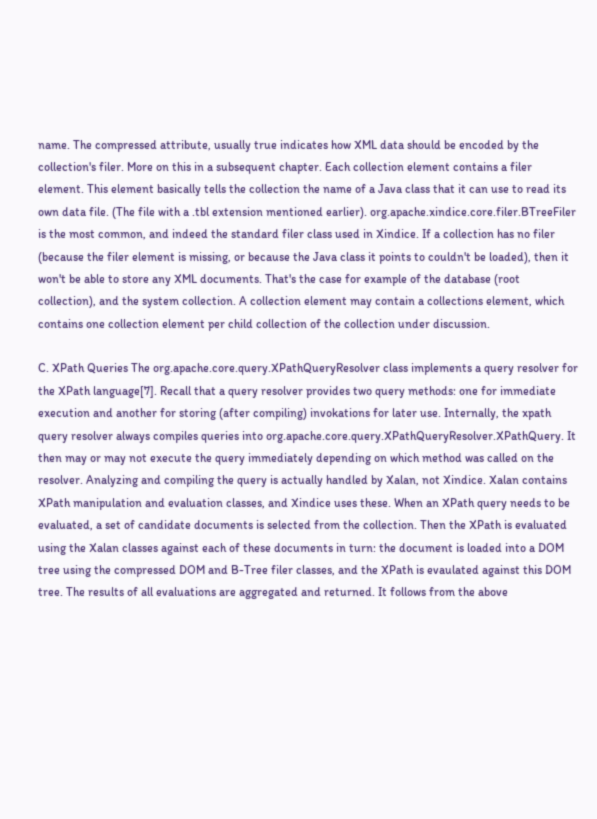name. The compressed attribute, usually true indicates how XML data should be encoded by the collection's filer. More on this in a subsequent chapter. Each collection element contains a filer element. This element basically tells the collection the name of a Java class that it can use to read its own data file. (The file with a .tbl extension mentioned earlier). org.apache.xindice.core.filer.BTreeFiler is the most common, and indeed the standard filer class used in Xindice. If a collection has no filer (because the filer element is missing, or because the Java class it points to couldn't be loaded), then it won't be able to store any XML documents. That's the case for example of the database (root collection), and the system collection. A collection element may contain a collections element, which contains one collection element per child collection of the collection under discussion.

C. XPath Queries The org.apache.core.query.XPathQueryResolver class implements a query resolver for the XPath language[7]. Recall that a query resolver provides two query methods: one for immediate execution and another for storing (after compiling) invokations for later use. Internally, the xpath query resolver always compiles queries into org.apache.core.query.XPathQueryResolver.XPathQuery. It then may or may not execute the query immediately depending on which method was called on the resolver. Analyzing and compiling the query is actually handled by Xalan, not Xindice. Xalan contains XPath manipulation and evaluation classes, and Xindice uses these. When an XPath query needs to be evaluated, a set of candidate documents is selected from the collection. Then the XPath is evaluated using the Xalan classes against each of these documents in turn: the document is loaded into a DOM tree using the compressed DOM and B-Tree filer classes, and the XPath is evaulated against this DOM tree. The results of all evaluations are aggregated and returned. It follows from the above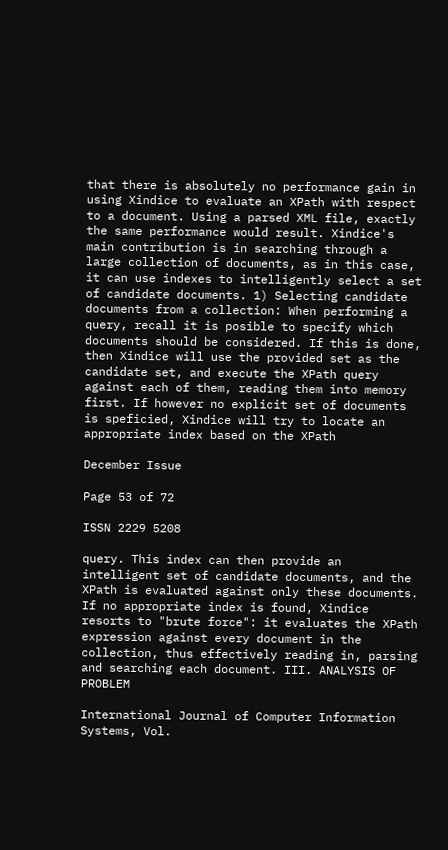that there is absolutely no performance gain in using Xindice to evaluate an XPath with respect to a document. Using a parsed XML file, exactly the same performance would result. Xindice's main contribution is in searching through a large collection of documents, as in this case, it can use indexes to intelligently select a set of candidate documents. 1) Selecting candidate documents from a collection: When performing a query, recall it is posible to specify which documents should be considered. If this is done, then Xindice will use the provided set as the candidate set, and execute the XPath query against each of them, reading them into memory first. If however no explicit set of documents is speficied, Xindice will try to locate an appropriate index based on the XPath

December Issue

Page 53 of 72

ISSN 2229 5208

query. This index can then provide an intelligent set of candidate documents, and the XPath is evaluated against only these documents. If no appropriate index is found, Xindice resorts to "brute force": it evaluates the XPath expression against every document in the collection, thus effectively reading in, parsing and searching each document. III. ANALYSIS OF PROBLEM

International Journal of Computer Information Systems, Vol.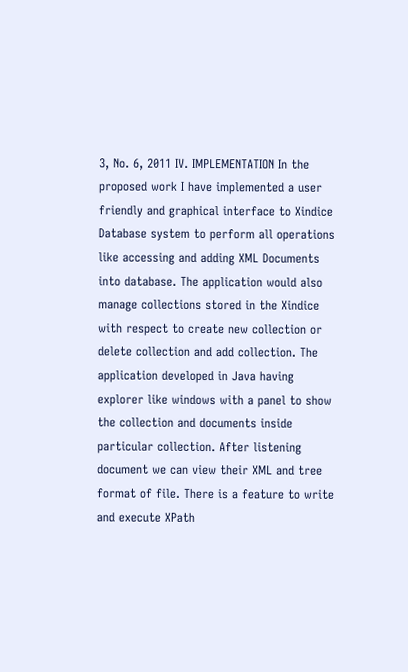3, No. 6, 2011 IV. IMPLEMENTATION In the proposed work I have implemented a user friendly and graphical interface to Xindice Database system to perform all operations like accessing and adding XML Documents into database. The application would also manage collections stored in the Xindice with respect to create new collection or delete collection and add collection. The application developed in Java having explorer like windows with a panel to show the collection and documents inside particular collection. After listening document we can view their XML and tree format of file. There is a feature to write and execute XPath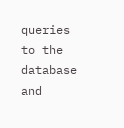queries to the database and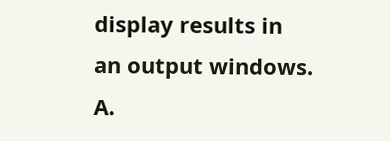display results in an output windows. A.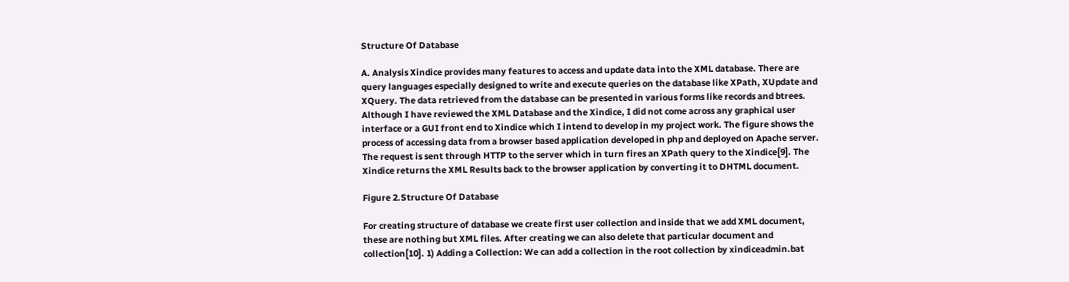Structure Of Database

A. Analysis Xindice provides many features to access and update data into the XML database. There are query languages especially designed to write and execute queries on the database like XPath, XUpdate and XQuery. The data retrieved from the database can be presented in various forms like records and btrees. Although I have reviewed the XML Database and the Xindice, I did not come across any graphical user interface or a GUI front end to Xindice which I intend to develop in my project work. The figure shows the process of accessing data from a browser based application developed in php and deployed on Apache server. The request is sent through HTTP to the server which in turn fires an XPath query to the Xindice[9]. The Xindice returns the XML Results back to the browser application by converting it to DHTML document.

Figure 2.Structure Of Database

For creating structure of database we create first user collection and inside that we add XML document, these are nothing but XML files. After creating we can also delete that particular document and collection[10]. 1) Adding a Collection: We can add a collection in the root collection by xindiceadmin.bat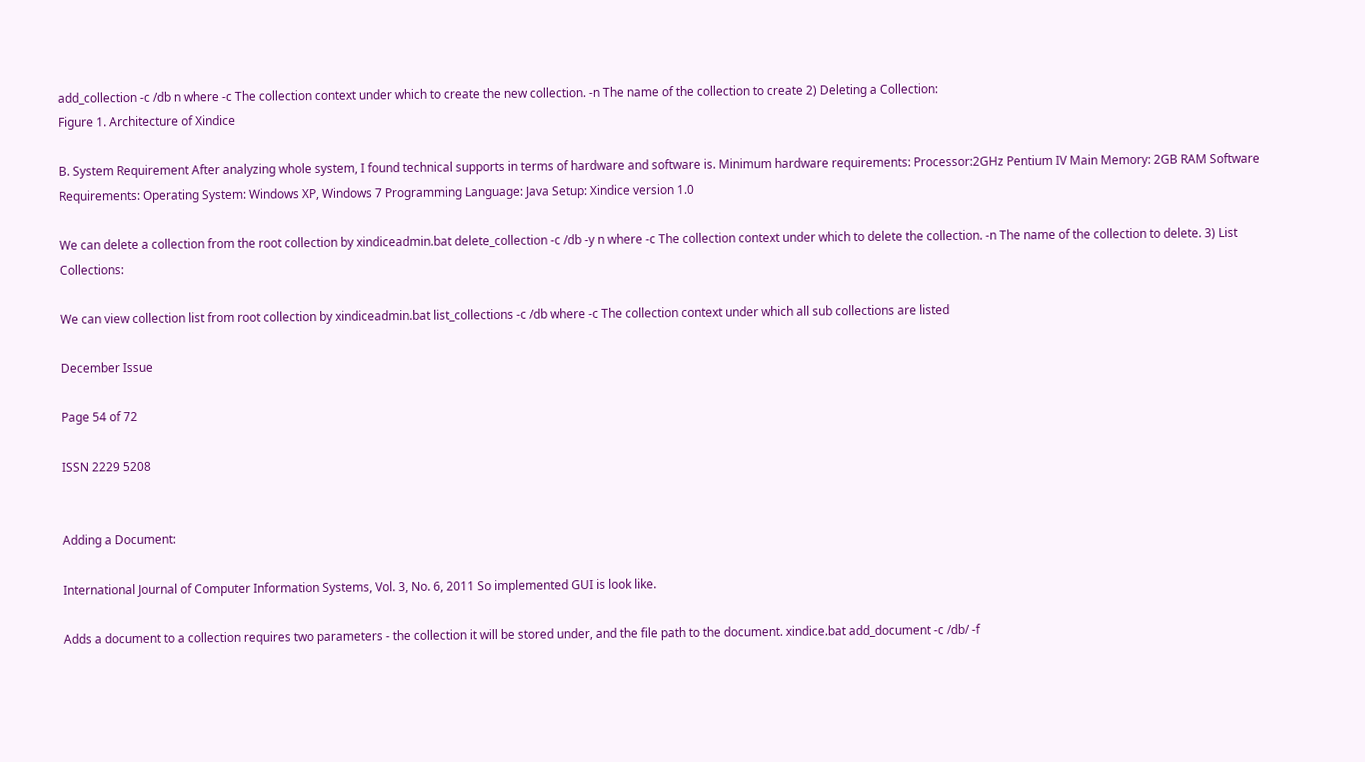add_collection -c /db n where -c The collection context under which to create the new collection. -n The name of the collection to create 2) Deleting a Collection:
Figure 1. Architecture of Xindice

B. System Requirement After analyzing whole system, I found technical supports in terms of hardware and software is. Minimum hardware requirements: Processor:2GHz Pentium IV Main Memory: 2GB RAM Software Requirements: Operating System: Windows XP, Windows 7 Programming Language: Java Setup: Xindice version 1.0

We can delete a collection from the root collection by xindiceadmin.bat delete_collection -c /db -y n where -c The collection context under which to delete the collection. -n The name of the collection to delete. 3) List Collections:

We can view collection list from root collection by xindiceadmin.bat list_collections -c /db where -c The collection context under which all sub collections are listed

December Issue

Page 54 of 72

ISSN 2229 5208


Adding a Document:

International Journal of Computer Information Systems, Vol. 3, No. 6, 2011 So implemented GUI is look like.

Adds a document to a collection requires two parameters - the collection it will be stored under, and the file path to the document. xindice.bat add_document -c /db/ -f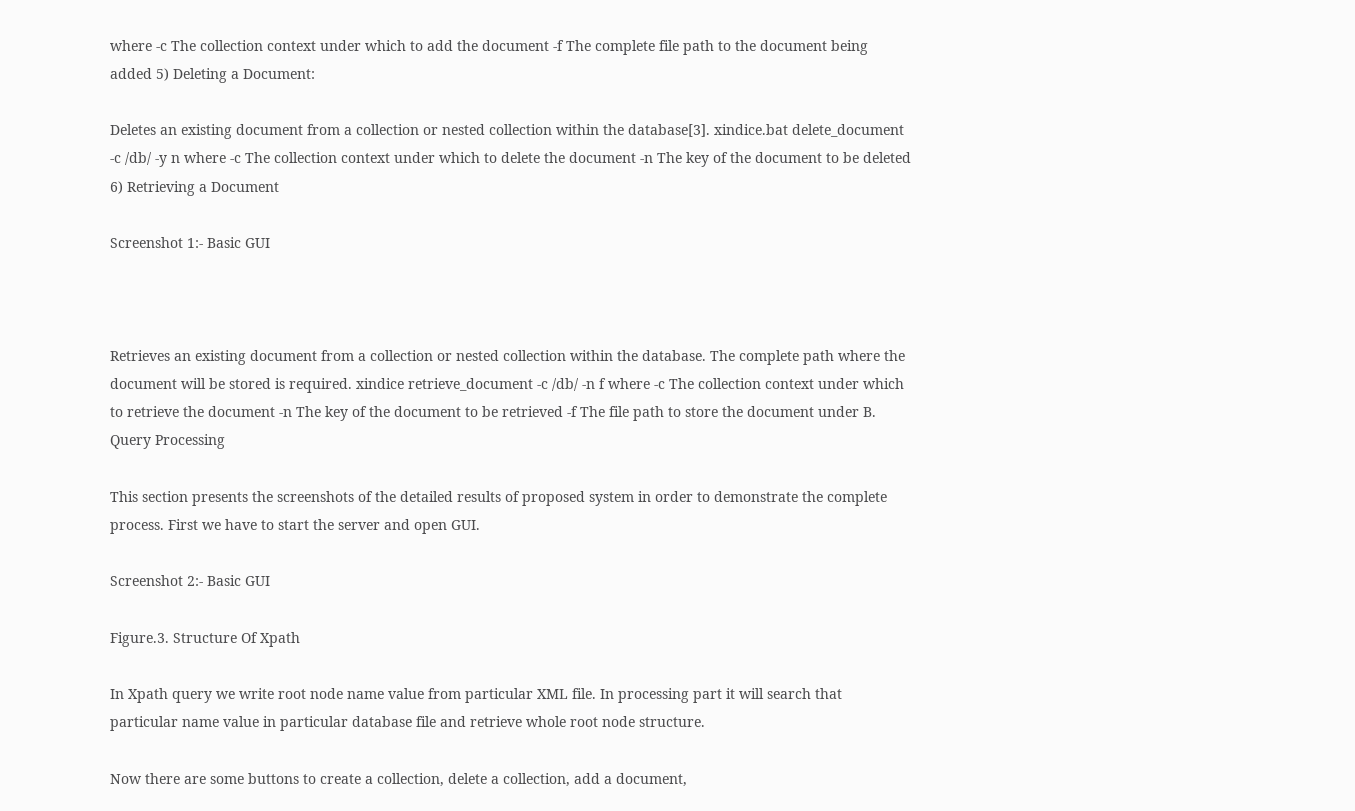where -c The collection context under which to add the document -f The complete file path to the document being added 5) Deleting a Document:

Deletes an existing document from a collection or nested collection within the database[3]. xindice.bat delete_document -c /db/ -y n where -c The collection context under which to delete the document -n The key of the document to be deleted 6) Retrieving a Document

Screenshot 1:- Basic GUI



Retrieves an existing document from a collection or nested collection within the database. The complete path where the document will be stored is required. xindice retrieve_document -c /db/ -n f where -c The collection context under which to retrieve the document -n The key of the document to be retrieved -f The file path to store the document under B. Query Processing

This section presents the screenshots of the detailed results of proposed system in order to demonstrate the complete process. First we have to start the server and open GUI.

Screenshot 2:- Basic GUI

Figure.3. Structure Of Xpath

In Xpath query we write root node name value from particular XML file. In processing part it will search that particular name value in particular database file and retrieve whole root node structure.

Now there are some buttons to create a collection, delete a collection, add a document,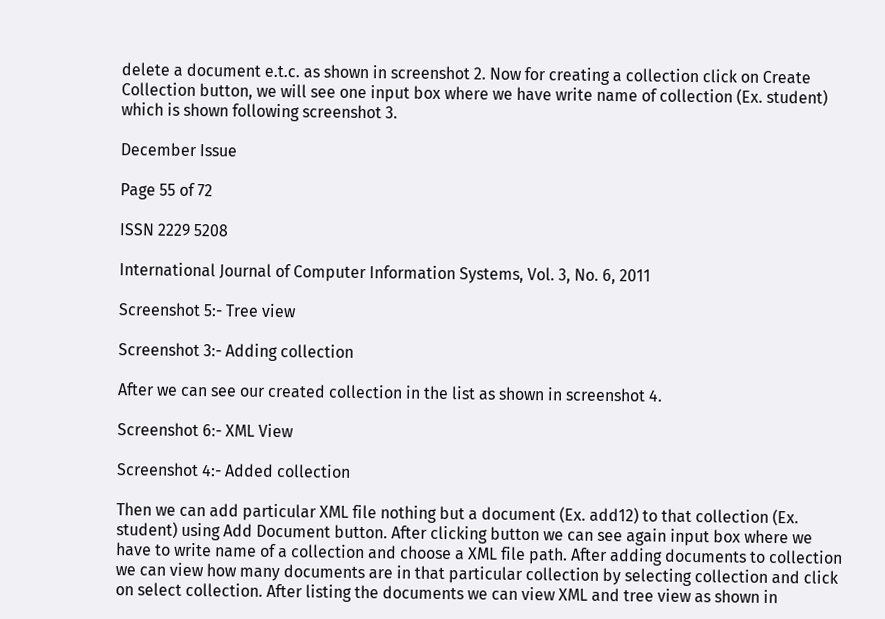delete a document e.t.c. as shown in screenshot 2. Now for creating a collection click on Create Collection button, we will see one input box where we have write name of collection (Ex. student) which is shown following screenshot 3.

December Issue

Page 55 of 72

ISSN 2229 5208

International Journal of Computer Information Systems, Vol. 3, No. 6, 2011

Screenshot 5:- Tree view

Screenshot 3:- Adding collection

After we can see our created collection in the list as shown in screenshot 4.

Screenshot 6:- XML View

Screenshot 4:- Added collection

Then we can add particular XML file nothing but a document (Ex. add12) to that collection (Ex. student) using Add Document button. After clicking button we can see again input box where we have to write name of a collection and choose a XML file path. After adding documents to collection we can view how many documents are in that particular collection by selecting collection and click on select collection. After listing the documents we can view XML and tree view as shown in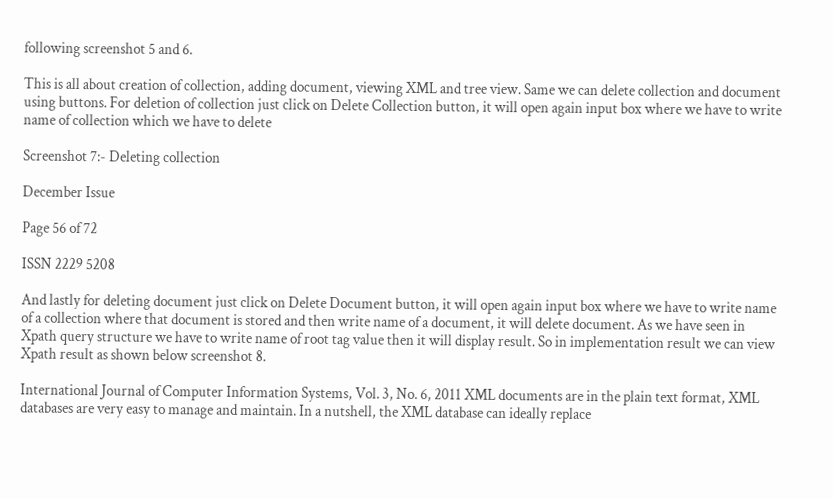following screenshot 5 and 6.

This is all about creation of collection, adding document, viewing XML and tree view. Same we can delete collection and document using buttons. For deletion of collection just click on Delete Collection button, it will open again input box where we have to write name of collection which we have to delete

Screenshot 7:- Deleting collection

December Issue

Page 56 of 72

ISSN 2229 5208

And lastly for deleting document just click on Delete Document button, it will open again input box where we have to write name of a collection where that document is stored and then write name of a document, it will delete document. As we have seen in Xpath query structure we have to write name of root tag value then it will display result. So in implementation result we can view Xpath result as shown below screenshot 8.

International Journal of Computer Information Systems, Vol. 3, No. 6, 2011 XML documents are in the plain text format, XML databases are very easy to manage and maintain. In a nutshell, the XML database can ideally replace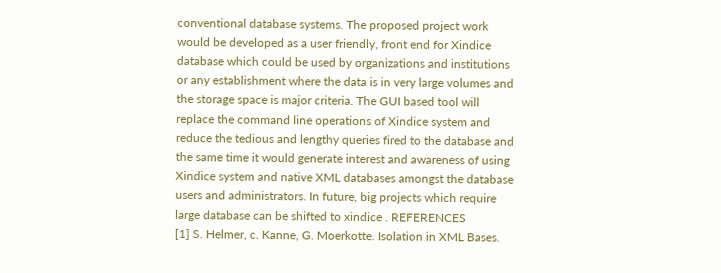conventional database systems. The proposed project work would be developed as a user friendly, front end for Xindice database which could be used by organizations and institutions or any establishment where the data is in very large volumes and the storage space is major criteria. The GUI based tool will replace the command line operations of Xindice system and reduce the tedious and lengthy queries fired to the database and the same time it would generate interest and awareness of using Xindice system and native XML databases amongst the database users and administrators. In future, big projects which require large database can be shifted to xindice . REFERENCES
[1] S. Helmer, c. Kanne, G. Moerkotte. Isolation in XML Bases.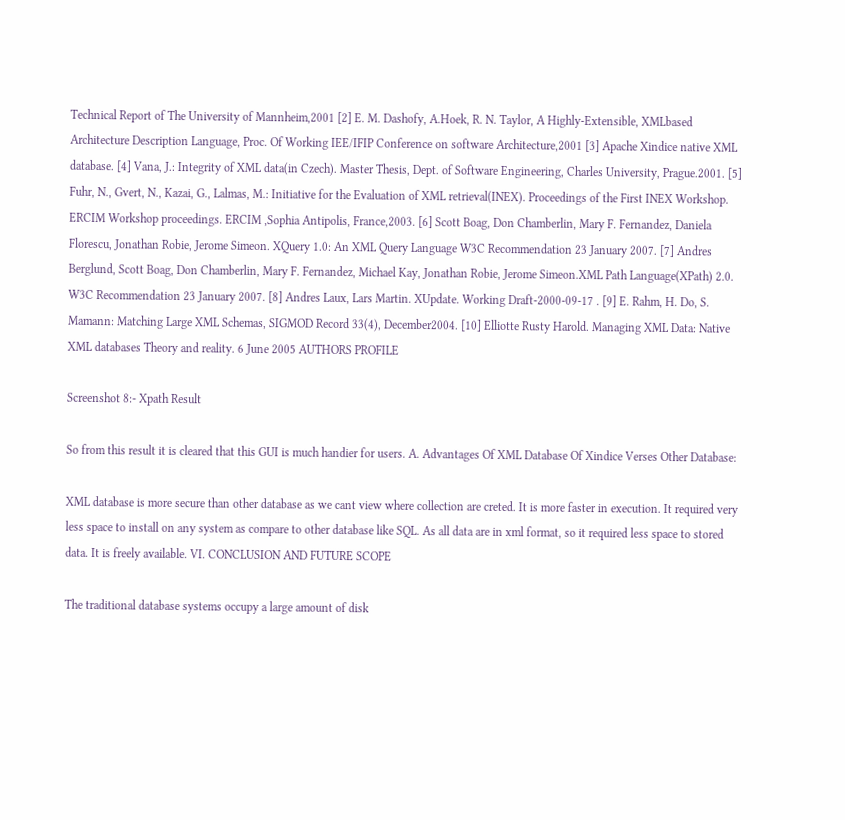Technical Report of The University of Mannheim,2001 [2] E. M. Dashofy, A.Hoek, R. N. Taylor, A Highly-Extensible, XMLbased Architecture Description Language, Proc. Of Working IEE/IFIP Conference on software Architecture,2001 [3] Apache Xindice native XML database. [4] Vana, J.: Integrity of XML data(in Czech). Master Thesis, Dept. of Software Engineering, Charles University, Prague.2001. [5] Fuhr, N., Gvert, N., Kazai, G., Lalmas, M.: Initiative for the Evaluation of XML retrieval(INEX). Proceedings of the First INEX Workshop. ERCIM Workshop proceedings. ERCIM ,Sophia Antipolis, France,2003. [6] Scott Boag, Don Chamberlin, Mary F. Fernandez, Daniela Florescu, Jonathan Robie, Jerome Simeon. XQuery 1.0: An XML Query Language W3C Recommendation 23 January 2007. [7] Andres Berglund, Scott Boag, Don Chamberlin, Mary F. Fernandez, Michael Kay, Jonathan Robie, Jerome Simeon.XML Path Language(XPath) 2.0. W3C Recommendation 23 January 2007. [8] Andres Laux, Lars Martin. XUpdate. Working Draft-2000-09-17 . [9] E. Rahm, H. Do, S. Mamann: Matching Large XML Schemas, SIGMOD Record 33(4), December2004. [10] Elliotte Rusty Harold. Managing XML Data: Native XML databases Theory and reality. 6 June 2005 AUTHORS PROFILE

Screenshot 8:- Xpath Result

So from this result it is cleared that this GUI is much handier for users. A. Advantages Of XML Database Of Xindice Verses Other Database:

XML database is more secure than other database as we cant view where collection are creted. It is more faster in execution. It required very less space to install on any system as compare to other database like SQL. As all data are in xml format, so it required less space to stored data. It is freely available. VI. CONCLUSION AND FUTURE SCOPE

The traditional database systems occupy a large amount of disk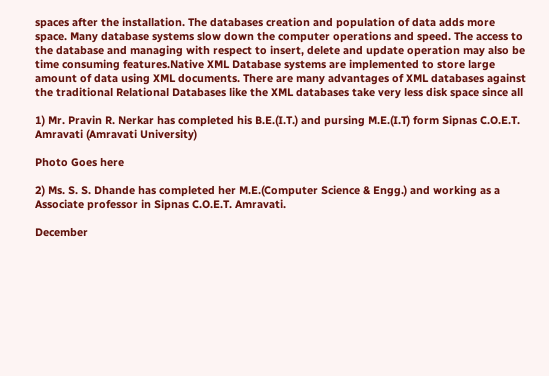spaces after the installation. The databases creation and population of data adds more space. Many database systems slow down the computer operations and speed. The access to the database and managing with respect to insert, delete and update operation may also be time consuming features.Native XML Database systems are implemented to store large amount of data using XML documents. There are many advantages of XML databases against the traditional Relational Databases like the XML databases take very less disk space since all

1) Mr. Pravin R. Nerkar has completed his B.E.(I.T.) and pursing M.E.(I.T) form Sipnas C.O.E.T. Amravati (Amravati University)

Photo Goes here

2) Ms. S. S. Dhande has completed her M.E.(Computer Science & Engg.) and working as a Associate professor in Sipnas C.O.E.T. Amravati.

December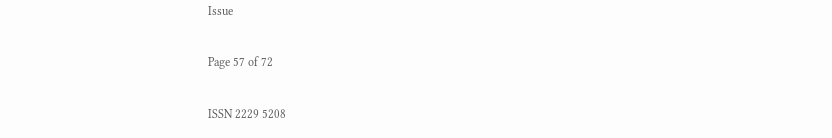Issue

Page 57 of 72

ISSN 2229 5208